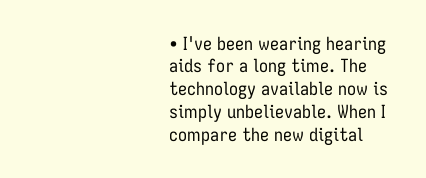• I've been wearing hearing aids for a long time. The technology available now is simply unbelievable. When I compare the new digital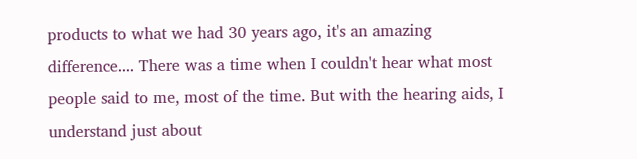products to what we had 30 years ago, it's an amazing difference.... There was a time when I couldn't hear what most people said to me, most of the time. But with the hearing aids, I understand just about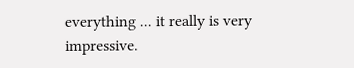everything ... it really is very impressive.